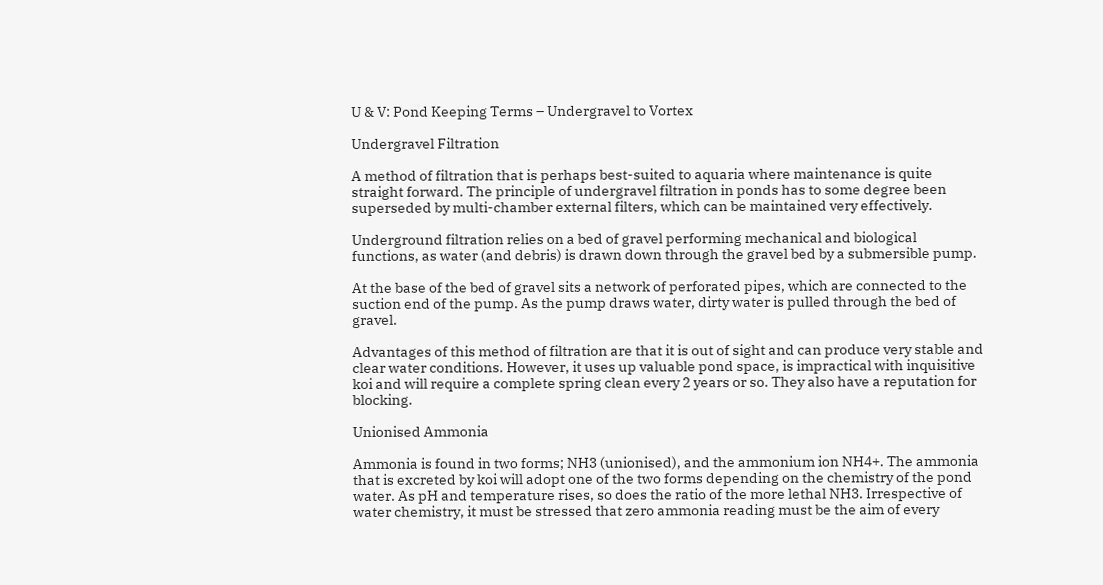U & V: Pond Keeping Terms – Undergravel to Vortex

Undergravel Filtration

A method of filtration that is perhaps best-suited to aquaria where maintenance is quite straight forward. The principle of undergravel filtration in ponds has to some degree been superseded by multi-chamber external filters, which can be maintained very effectively.

Underground filtration relies on a bed of gravel performing mechanical and biological functions, as water (and debris) is drawn down through the gravel bed by a submersible pump.

At the base of the bed of gravel sits a network of perforated pipes, which are connected to the suction end of the pump. As the pump draws water, dirty water is pulled through the bed of gravel.

Advantages of this method of filtration are that it is out of sight and can produce very stable and clear water conditions. However, it uses up valuable pond space, is impractical with inquisitive koi and will require a complete spring clean every 2 years or so. They also have a reputation for blocking.

Unionised Ammonia

Ammonia is found in two forms; NH3 (unionised), and the ammonium ion NH4+. The ammonia that is excreted by koi will adopt one of the two forms depending on the chemistry of the pond water. As pH and temperature rises, so does the ratio of the more lethal NH3. Irrespective of water chemistry, it must be stressed that zero ammonia reading must be the aim of every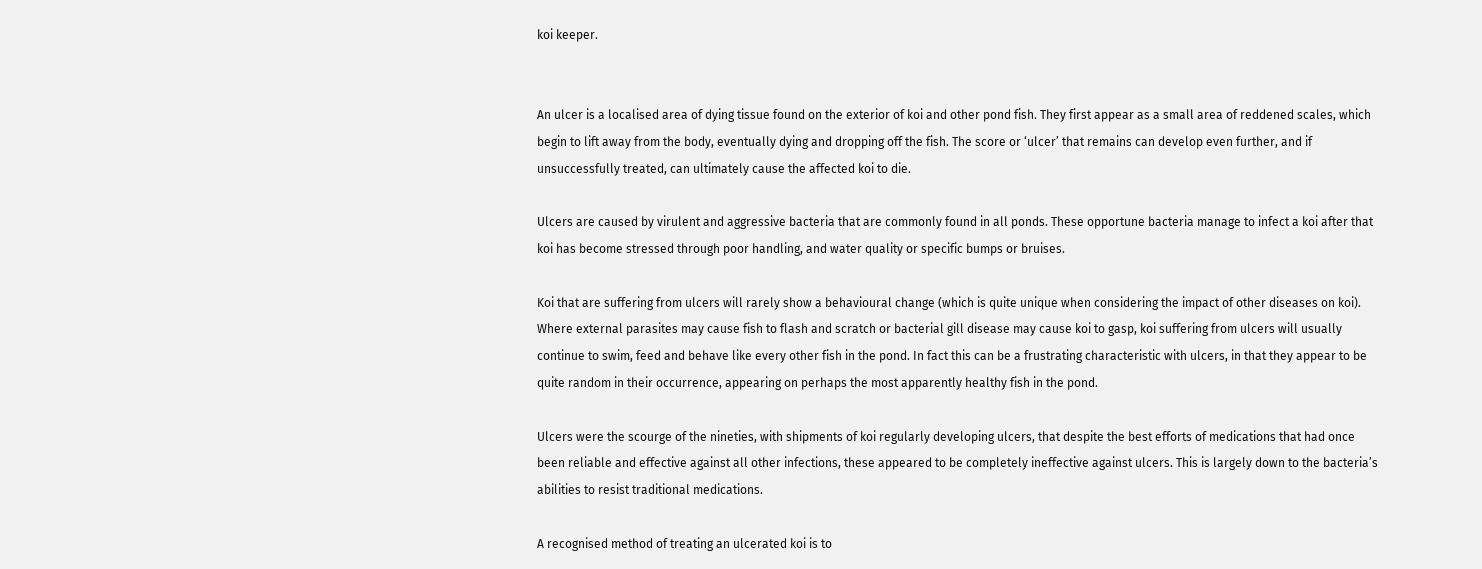koi keeper.


An ulcer is a localised area of dying tissue found on the exterior of koi and other pond fish. They first appear as a small area of reddened scales, which begin to lift away from the body, eventually dying and dropping off the fish. The score or ‘ulcer’ that remains can develop even further, and if unsuccessfully treated, can ultimately cause the affected koi to die.

Ulcers are caused by virulent and aggressive bacteria that are commonly found in all ponds. These opportune bacteria manage to infect a koi after that koi has become stressed through poor handling, and water quality or specific bumps or bruises.

Koi that are suffering from ulcers will rarely show a behavioural change (which is quite unique when considering the impact of other diseases on koi). Where external parasites may cause fish to flash and scratch or bacterial gill disease may cause koi to gasp, koi suffering from ulcers will usually continue to swim, feed and behave like every other fish in the pond. In fact this can be a frustrating characteristic with ulcers, in that they appear to be quite random in their occurrence, appearing on perhaps the most apparently healthy fish in the pond.

Ulcers were the scourge of the nineties, with shipments of koi regularly developing ulcers, that despite the best efforts of medications that had once been reliable and effective against all other infections, these appeared to be completely ineffective against ulcers. This is largely down to the bacteria’s abilities to resist traditional medications.

A recognised method of treating an ulcerated koi is to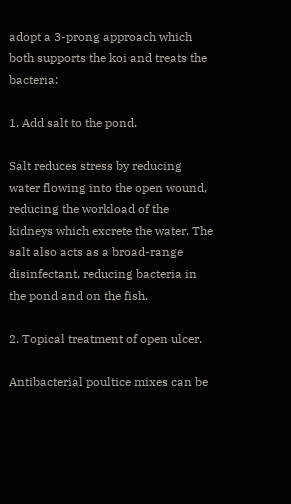adopt a 3-prong approach which both supports the koi and treats the bacteria:

1. Add salt to the pond.

Salt reduces stress by reducing water flowing into the open wound, reducing the workload of the kidneys which excrete the water. The salt also acts as a broad-range disinfectant, reducing bacteria in the pond and on the fish.

2. Topical treatment of open ulcer.

Antibacterial poultice mixes can be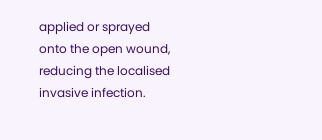applied or sprayed onto the open wound, reducing the localised invasive infection.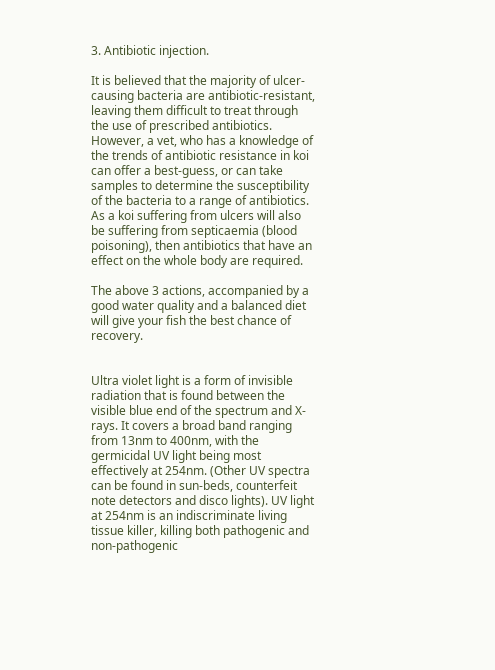3. Antibiotic injection.

It is believed that the majority of ulcer-causing bacteria are antibiotic-resistant, leaving them difficult to treat through the use of prescribed antibiotics. However, a vet, who has a knowledge of the trends of antibiotic resistance in koi can offer a best-guess, or can take samples to determine the susceptibility of the bacteria to a range of antibiotics. As a koi suffering from ulcers will also be suffering from septicaemia (blood poisoning), then antibiotics that have an effect on the whole body are required.

The above 3 actions, accompanied by a good water quality and a balanced diet will give your fish the best chance of recovery.


Ultra violet light is a form of invisible radiation that is found between the visible blue end of the spectrum and X-rays. It covers a broad band ranging from 13nm to 400nm, with the germicidal UV light being most effectively at 254nm. (Other UV spectra can be found in sun-beds, counterfeit note detectors and disco lights). UV light at 254nm is an indiscriminate living tissue killer, killing both pathogenic and non-pathogenic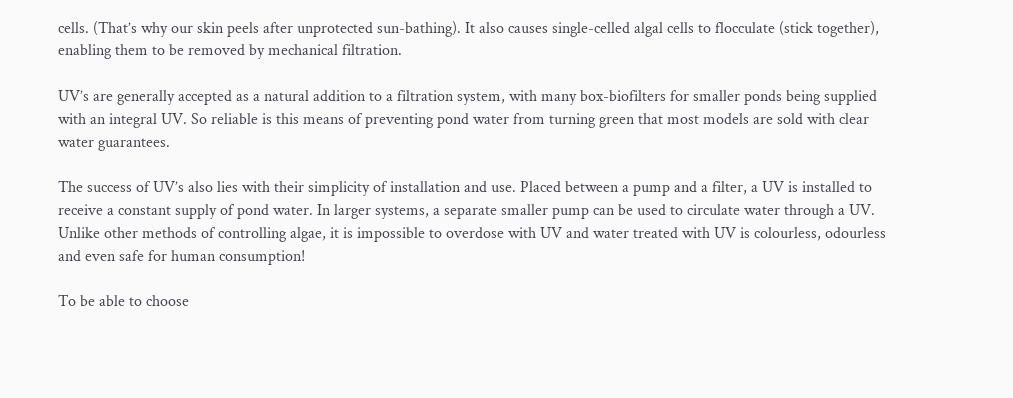cells. (That’s why our skin peels after unprotected sun-bathing). It also causes single-celled algal cells to flocculate (stick together), enabling them to be removed by mechanical filtration.

UV’s are generally accepted as a natural addition to a filtration system, with many box-biofilters for smaller ponds being supplied with an integral UV. So reliable is this means of preventing pond water from turning green that most models are sold with clear water guarantees.

The success of UV’s also lies with their simplicity of installation and use. Placed between a pump and a filter, a UV is installed to receive a constant supply of pond water. In larger systems, a separate smaller pump can be used to circulate water through a UV. Unlike other methods of controlling algae, it is impossible to overdose with UV and water treated with UV is colourless, odourless and even safe for human consumption!

To be able to choose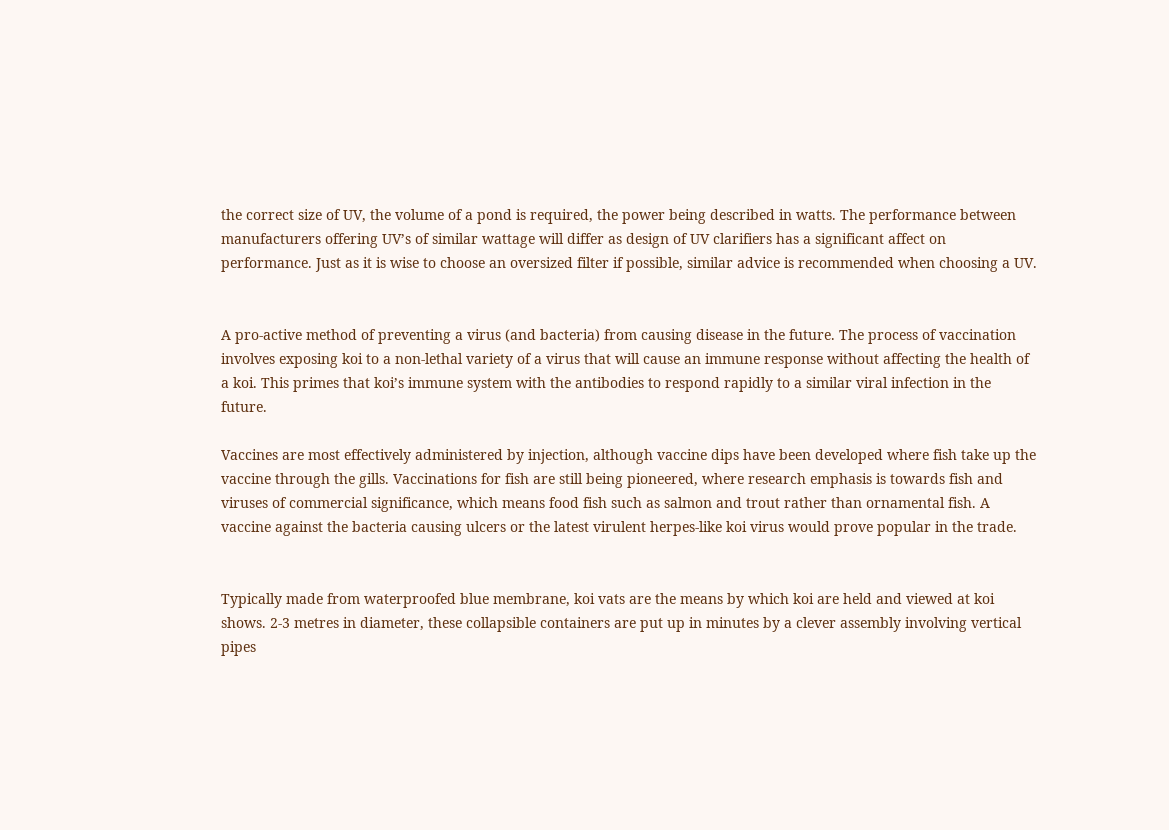the correct size of UV, the volume of a pond is required, the power being described in watts. The performance between manufacturers offering UV’s of similar wattage will differ as design of UV clarifiers has a significant affect on performance. Just as it is wise to choose an oversized filter if possible, similar advice is recommended when choosing a UV.


A pro-active method of preventing a virus (and bacteria) from causing disease in the future. The process of vaccination involves exposing koi to a non-lethal variety of a virus that will cause an immune response without affecting the health of a koi. This primes that koi’s immune system with the antibodies to respond rapidly to a similar viral infection in the future.

Vaccines are most effectively administered by injection, although vaccine dips have been developed where fish take up the vaccine through the gills. Vaccinations for fish are still being pioneered, where research emphasis is towards fish and viruses of commercial significance, which means food fish such as salmon and trout rather than ornamental fish. A vaccine against the bacteria causing ulcers or the latest virulent herpes-like koi virus would prove popular in the trade.


Typically made from waterproofed blue membrane, koi vats are the means by which koi are held and viewed at koi shows. 2-3 metres in diameter, these collapsible containers are put up in minutes by a clever assembly involving vertical pipes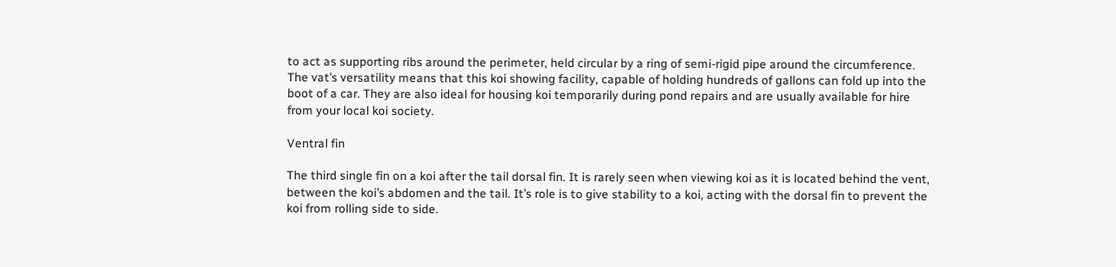to act as supporting ribs around the perimeter, held circular by a ring of semi-rigid pipe around the circumference. The vat’s versatility means that this koi showing facility, capable of holding hundreds of gallons can fold up into the boot of a car. They are also ideal for housing koi temporarily during pond repairs and are usually available for hire from your local koi society.

Ventral fin

The third single fin on a koi after the tail dorsal fin. It is rarely seen when viewing koi as it is located behind the vent, between the koi’s abdomen and the tail. It’s role is to give stability to a koi, acting with the dorsal fin to prevent the koi from rolling side to side.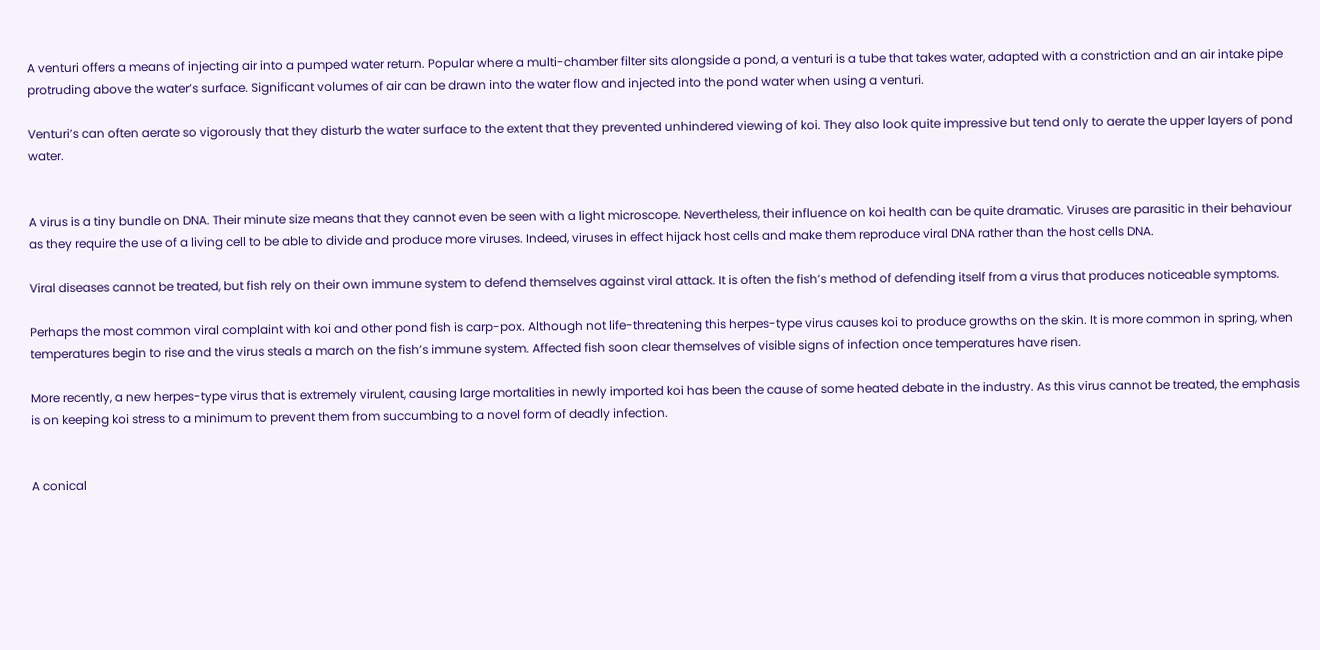A venturi offers a means of injecting air into a pumped water return. Popular where a multi-chamber filter sits alongside a pond, a venturi is a tube that takes water, adapted with a constriction and an air intake pipe protruding above the water’s surface. Significant volumes of air can be drawn into the water flow and injected into the pond water when using a venturi.

Venturi’s can often aerate so vigorously that they disturb the water surface to the extent that they prevented unhindered viewing of koi. They also look quite impressive but tend only to aerate the upper layers of pond water.


A virus is a tiny bundle on DNA. Their minute size means that they cannot even be seen with a light microscope. Nevertheless, their influence on koi health can be quite dramatic. Viruses are parasitic in their behaviour as they require the use of a living cell to be able to divide and produce more viruses. Indeed, viruses in effect hijack host cells and make them reproduce viral DNA rather than the host cells DNA.

Viral diseases cannot be treated, but fish rely on their own immune system to defend themselves against viral attack. It is often the fish’s method of defending itself from a virus that produces noticeable symptoms.

Perhaps the most common viral complaint with koi and other pond fish is carp-pox. Although not life-threatening this herpes-type virus causes koi to produce growths on the skin. It is more common in spring, when temperatures begin to rise and the virus steals a march on the fish’s immune system. Affected fish soon clear themselves of visible signs of infection once temperatures have risen.

More recently, a new herpes-type virus that is extremely virulent, causing large mortalities in newly imported koi has been the cause of some heated debate in the industry. As this virus cannot be treated, the emphasis is on keeping koi stress to a minimum to prevent them from succumbing to a novel form of deadly infection.


A conical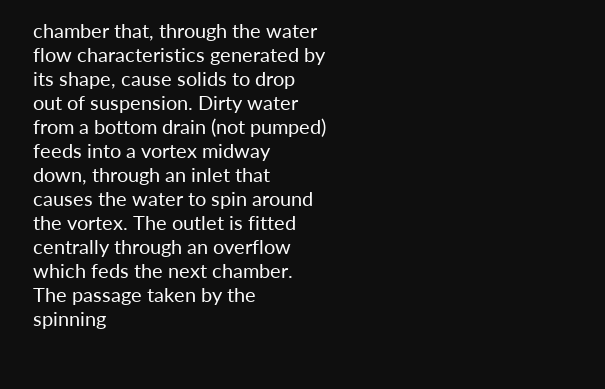chamber that, through the water flow characteristics generated by its shape, cause solids to drop out of suspension. Dirty water from a bottom drain (not pumped) feeds into a vortex midway down, through an inlet that causes the water to spin around the vortex. The outlet is fitted centrally through an overflow which feds the next chamber. The passage taken by the spinning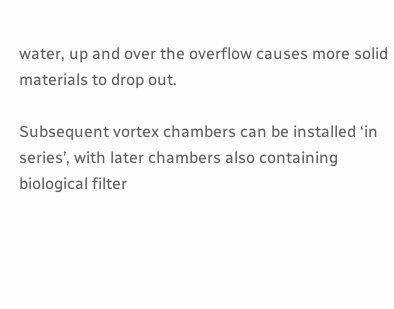water, up and over the overflow causes more solid materials to drop out.

Subsequent vortex chambers can be installed ‘in series’, with later chambers also containing biological filter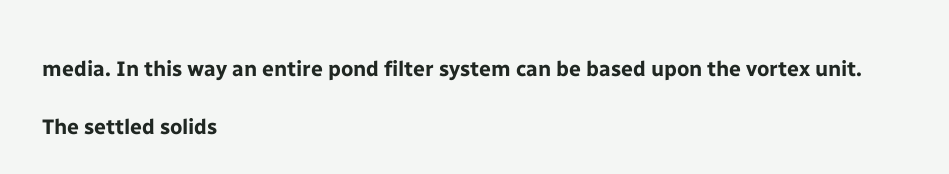media. In this way an entire pond filter system can be based upon the vortex unit.

The settled solids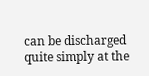can be discharged quite simply at the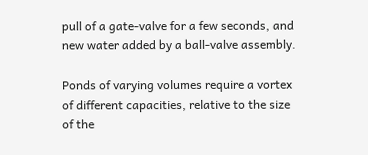pull of a gate-valve for a few seconds, and new water added by a ball-valve assembly.

Ponds of varying volumes require a vortex of different capacities, relative to the size of the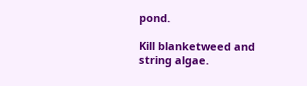pond.

Kill blanketweed and string algae.